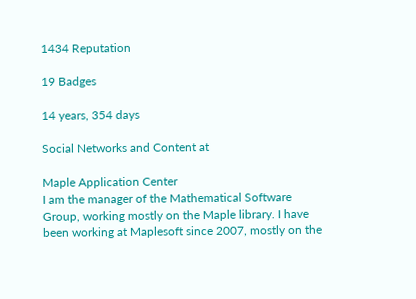1434 Reputation

19 Badges

14 years, 354 days

Social Networks and Content at

Maple Application Center
I am the manager of the Mathematical Software Group, working mostly on the Maple library. I have been working at Maplesoft since 2007, mostly on the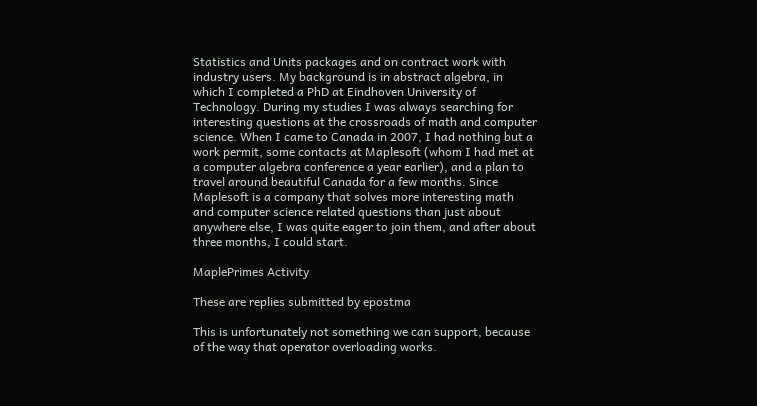Statistics and Units packages and on contract work with industry users. My background is in abstract algebra, in which I completed a PhD at Eindhoven University of Technology. During my studies I was always searching for interesting questions at the crossroads of math and computer science. When I came to Canada in 2007, I had nothing but a work permit, some contacts at Maplesoft (whom I had met at a computer algebra conference a year earlier), and a plan to travel around beautiful Canada for a few months. Since Maplesoft is a company that solves more interesting math and computer science related questions than just about anywhere else, I was quite eager to join them, and after about three months, I could start.

MaplePrimes Activity

These are replies submitted by epostma

This is unfortunately not something we can support, because of the way that operator overloading works.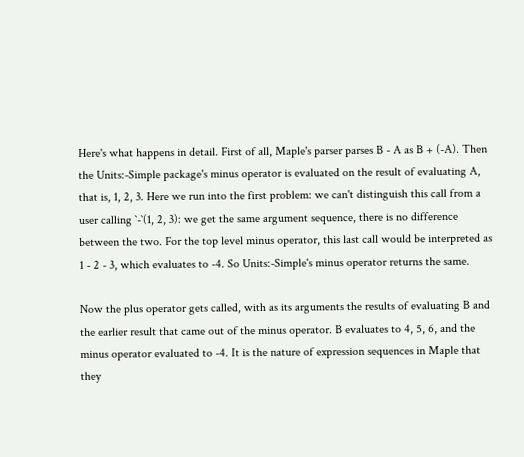Here's what happens in detail. First of all, Maple's parser parses B - A as B + (-A). Then the Units:-Simple package's minus operator is evaluated on the result of evaluating A, that is, 1, 2, 3. Here we run into the first problem: we can't distinguish this call from a user calling `-`(1, 2, 3): we get the same argument sequence, there is no difference between the two. For the top level minus operator, this last call would be interpreted as 1 - 2 - 3, which evaluates to -4. So Units:-Simple's minus operator returns the same.

Now the plus operator gets called, with as its arguments the results of evaluating B and the earlier result that came out of the minus operator. B evaluates to 4, 5, 6, and the minus operator evaluated to -4. It is the nature of expression sequences in Maple that they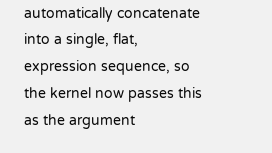automatically concatenate into a single, flat, expression sequence, so the kernel now passes this as the argument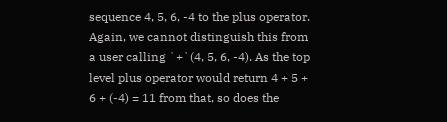sequence 4, 5, 6, -4 to the plus operator. Again, we cannot distinguish this from a user calling `+`(4, 5, 6, -4). As the top level plus operator would return 4 + 5 + 6 + (-4) = 11 from that, so does the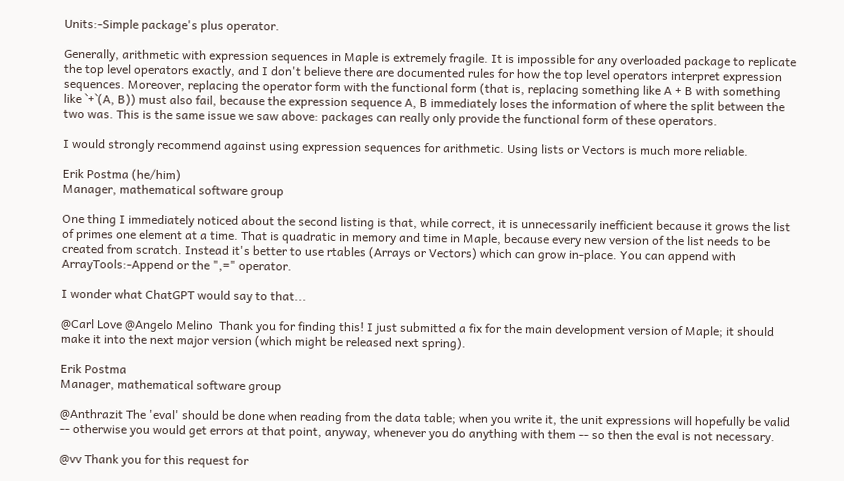Units:-Simple package's plus operator.

Generally, arithmetic with expression sequences in Maple is extremely fragile. It is impossible for any overloaded package to replicate the top level operators exactly, and I don't believe there are documented rules for how the top level operators interpret expression sequences. Moreover, replacing the operator form with the functional form (that is, replacing something like A + B with something like `+`(A, B)) must also fail, because the expression sequence A, B immediately loses the information of where the split between the two was. This is the same issue we saw above: packages can really only provide the functional form of these operators.

I would strongly recommend against using expression sequences for arithmetic. Using lists or Vectors is much more reliable.

Erik Postma (he/him)
Manager, mathematical software group

One thing I immediately noticed about the second listing is that, while correct, it is unnecessarily inefficient because it grows the list of primes one element at a time. That is quadratic in memory and time in Maple, because every new version of the list needs to be created from scratch. Instead it's better to use rtables (Arrays or Vectors) which can grow in-place. You can append with ArrayTools:-Append or the ",=" operator.

I wonder what ChatGPT would say to that...

@Carl Love @Angelo Melino  Thank you for finding this! I just submitted a fix for the main development version of Maple; it should make it into the next major version (which might be released next spring).

Erik Postma
Manager, mathematical software group

@Anthrazit The 'eval' should be done when reading from the data table; when you write it, the unit expressions will hopefully be valid -- otherwise you would get errors at that point, anyway, whenever you do anything with them -- so then the eval is not necessary.

@vv Thank you for this request for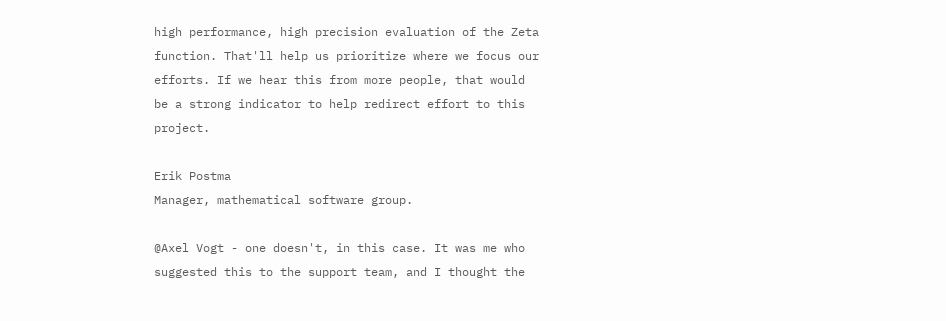high performance, high precision evaluation of the Zeta function. That'll help us prioritize where we focus our efforts. If we hear this from more people, that would be a strong indicator to help redirect effort to this project.

Erik Postma
Manager, mathematical software group.

@Axel Vogt - one doesn't, in this case. It was me who suggested this to the support team, and I thought the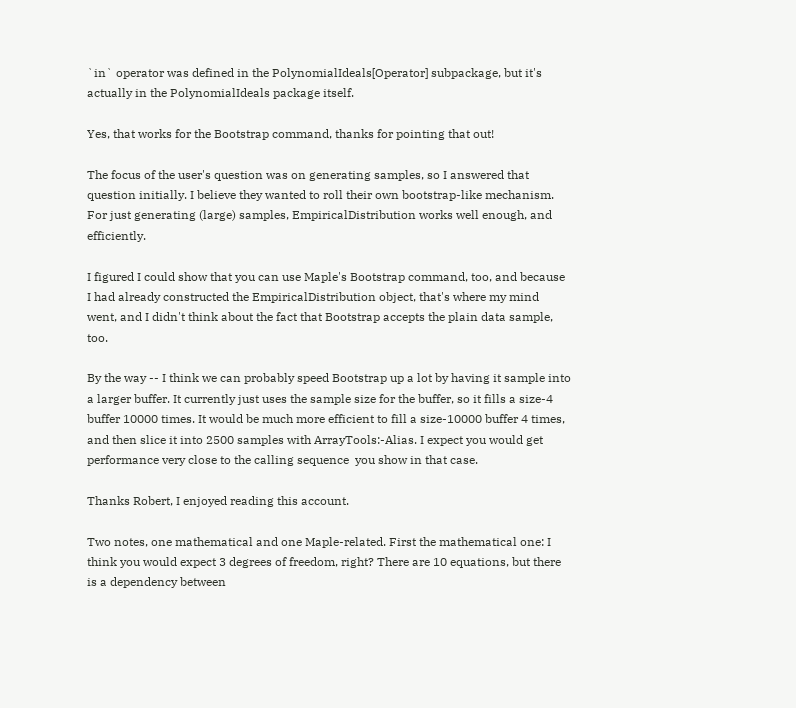`in` operator was defined in the PolynomialIdeals[Operator] subpackage, but it's actually in the PolynomialIdeals package itself.

Yes, that works for the Bootstrap command, thanks for pointing that out!

The focus of the user's question was on generating samples, so I answered that question initially. I believe they wanted to roll their own bootstrap-like mechanism. For just generating (large) samples, EmpiricalDistribution works well enough, and efficiently.

I figured I could show that you can use Maple's Bootstrap command, too, and because I had already constructed the EmpiricalDistribution object, that's where my mind went, and I didn't think about the fact that Bootstrap accepts the plain data sample, too.

By the way -- I think we can probably speed Bootstrap up a lot by having it sample into a larger buffer. It currently just uses the sample size for the buffer, so it fills a size-4 buffer 10000 times. It would be much more efficient to fill a size-10000 buffer 4 times, and then slice it into 2500 samples with ArrayTools:-Alias. I expect you would get performance very close to the calling sequence  you show in that case.

Thanks Robert, I enjoyed reading this account.

Two notes, one mathematical and one Maple-related. First the mathematical one: I think you would expect 3 degrees of freedom, right? There are 10 equations, but there is a dependency between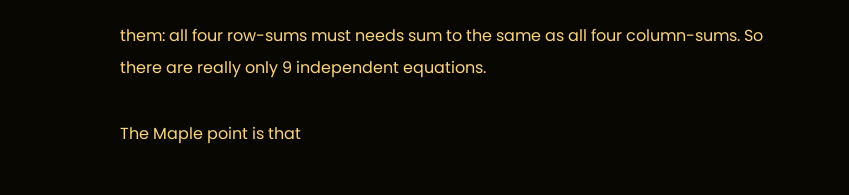them: all four row-sums must needs sum to the same as all four column-sums. So there are really only 9 independent equations.

The Maple point is that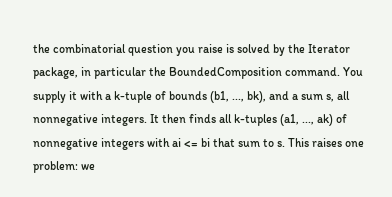the combinatorial question you raise is solved by the Iterator package, in particular the BoundedComposition command. You supply it with a k-tuple of bounds (b1, ..., bk), and a sum s, all nonnegative integers. It then finds all k-tuples (a1, ..., ak) of nonnegative integers with ai <= bi that sum to s. This raises one problem: we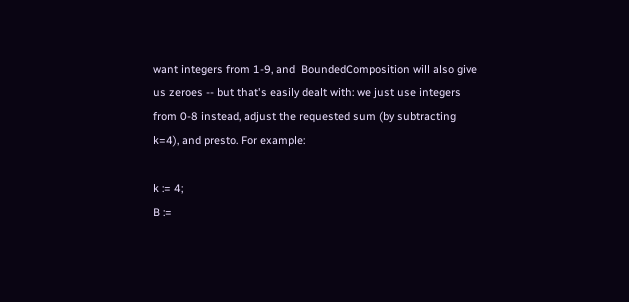want integers from 1-9, and  BoundedComposition will also give us zeroes -- but that's easily dealt with: we just use integers from 0-8 instead, adjust the requested sum (by subtracting k=4), and presto. For example:

k := 4;
B :=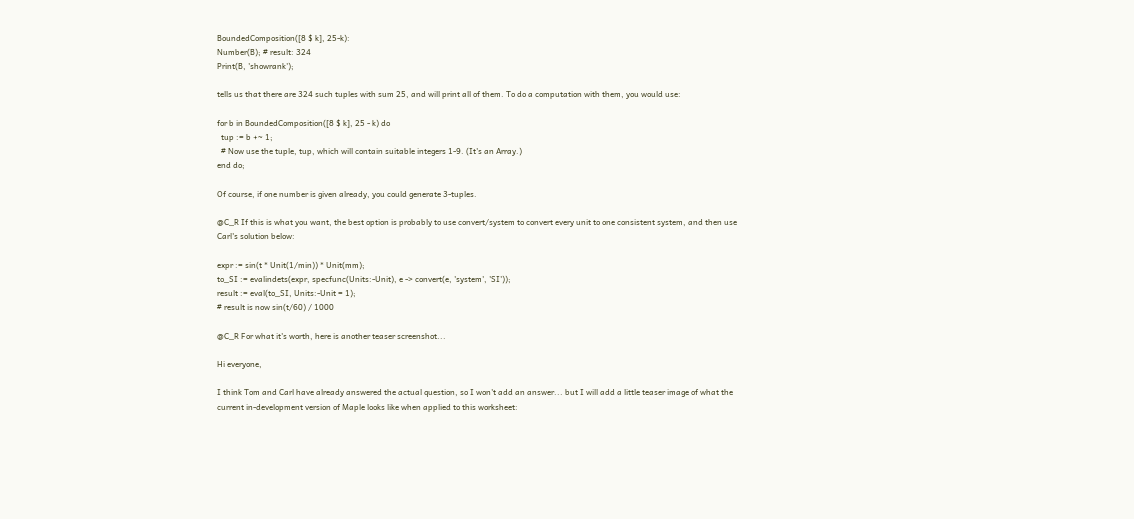BoundedComposition([8 $ k], 25-k):
Number(B); # result: 324
Print(B, 'showrank');

tells us that there are 324 such tuples with sum 25, and will print all of them. To do a computation with them, you would use:

for b in BoundedComposition([8 $ k], 25 - k) do
  tup := b +~ 1;
  # Now use the tuple, tup, which will contain suitable integers 1-9. (It's an Array.)
end do;

Of course, if one number is given already, you could generate 3-tuples.

@C_R If this is what you want, the best option is probably to use convert/system to convert every unit to one consistent system, and then use Carl's solution below:

expr := sin(t * Unit(1/min)) * Unit(mm);
to_SI := evalindets(expr, specfunc(Units:-Unit), e -> convert(e, 'system', 'SI'));
result := eval(to_SI, Units:-Unit = 1);
# result is now sin(t/60) / 1000

@C_R For what it's worth, here is another teaser screenshot...

Hi everyone,

I think Tom and Carl have already answered the actual question, so I won't add an answer... but I will add a little teaser image of what the current in-development version of Maple looks like when applied to this worksheet: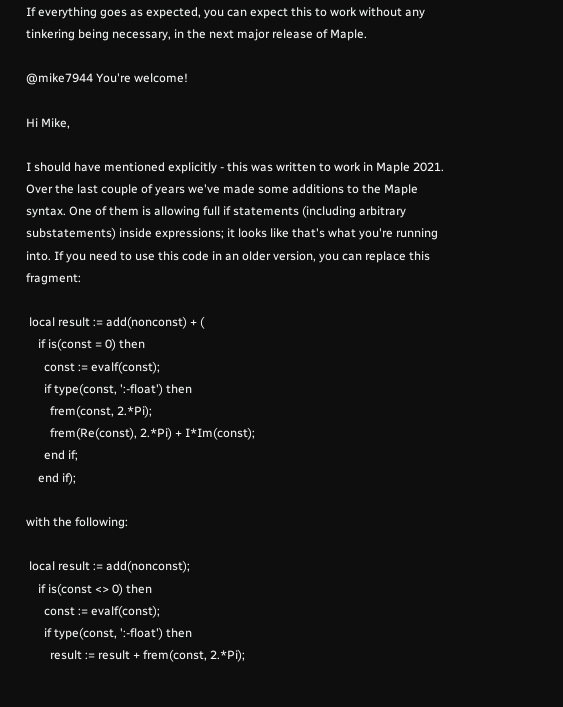If everything goes as expected, you can expect this to work without any tinkering being necessary, in the next major release of Maple.

@mike7944 You're welcome!

Hi Mike,

I should have mentioned explicitly - this was written to work in Maple 2021. Over the last couple of years we've made some additions to the Maple syntax. One of them is allowing full if statements (including arbitrary substatements) inside expressions; it looks like that's what you're running into. If you need to use this code in an older version, you can replace this fragment:

 local result := add(nonconst) + (
    if is(const = 0) then
      const := evalf(const);
      if type(const, ':-float') then
        frem(const, 2.*Pi);
        frem(Re(const), 2.*Pi) + I*Im(const);
      end if;
    end if);

with the following:

 local result := add(nonconst);
    if is(const <> 0) then
      const := evalf(const);
      if type(const, ':-float') then
        result := result + frem(const, 2.*Pi);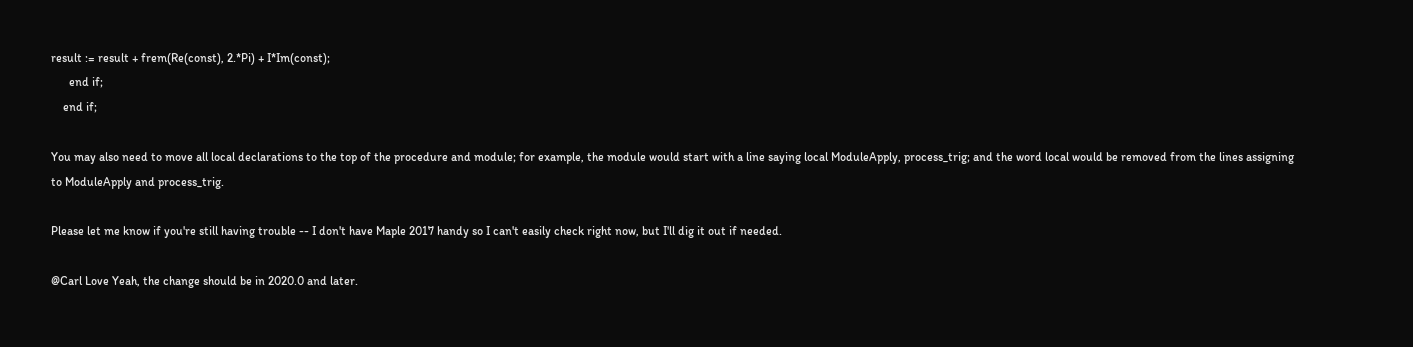result := result + frem(Re(const), 2.*Pi) + I*Im(const);
      end if;
    end if;

You may also need to move all local declarations to the top of the procedure and module; for example, the module would start with a line saying local ModuleApply, process_trig; and the word local would be removed from the lines assigning to ModuleApply and process_trig.

Please let me know if you're still having trouble -- I don't have Maple 2017 handy so I can't easily check right now, but I'll dig it out if needed.

@Carl Love Yeah, the change should be in 2020.0 and later.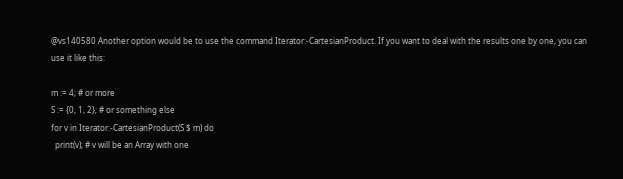@vs140580 Another option would be to use the command Iterator:-CartesianProduct. If you want to deal with the results one by one, you can use it like this:

m := 4; # or more
S := {0, 1, 2}; # or something else
for v in Iterator:-CartesianProduct(S $ m) do
  print(v); # v will be an Array with one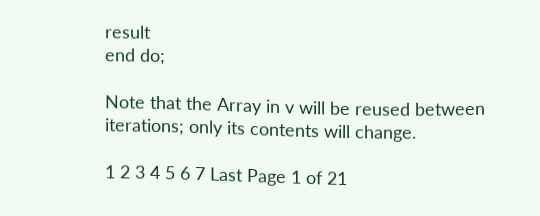result
end do;

Note that the Array in v will be reused between iterations; only its contents will change.

1 2 3 4 5 6 7 Last Page 1 of 21